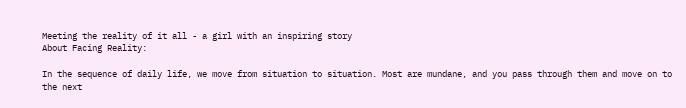Meeting the reality of it all - a girl with an inspiring story
About Facing Reality:

In the sequence of daily life, we move from situation to situation. Most are mundane, and you pass through them and move on to the next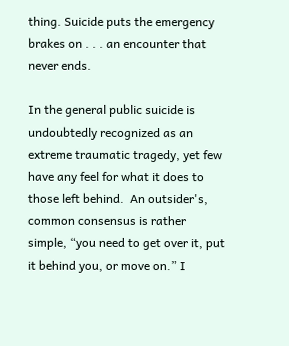thing. Suicide puts the emergency brakes on . . . an encounter that never ends.

In the general public suicide is undoubtedly recognized as an extreme traumatic tragedy, yet few have any feel for what it does to those left behind.  An outsider's, common consensus is rather simple, “you need to get over it, put it behind you, or move on.” I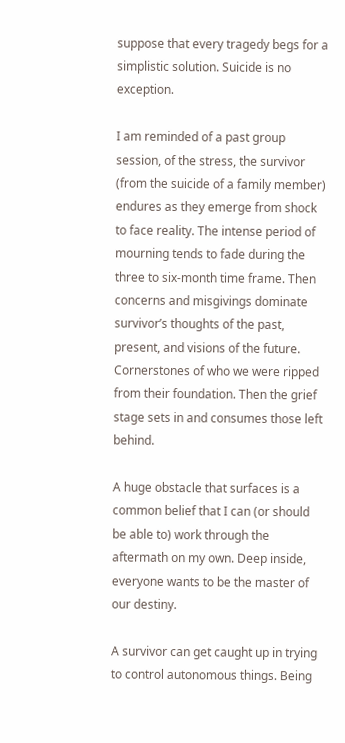suppose that every tragedy begs for a simplistic solution. Suicide is no exception.

I am reminded of a past group session, of the stress, the survivor (from the suicide of a family member) endures as they emerge from shock to face reality. The intense period of mourning tends to fade during the three to six-month time frame. Then concerns and misgivings dominate survivor’s thoughts of the past, present, and visions of the future. Cornerstones of who we were ripped from their foundation. Then the grief stage sets in and consumes those left behind.

A huge obstacle that surfaces is a common belief that I can (or should be able to) work through the aftermath on my own. Deep inside, everyone wants to be the master of our destiny.

A survivor can get caught up in trying to control autonomous things. Being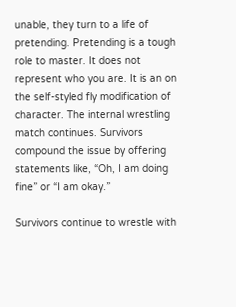unable, they turn to a life of pretending. Pretending is a tough role to master. It does not represent who you are. It is an on the self-styled fly modification of character. The internal wrestling match continues. Survivors compound the issue by offering statements like, “Oh, I am doing fine” or “I am okay.”

Survivors continue to wrestle with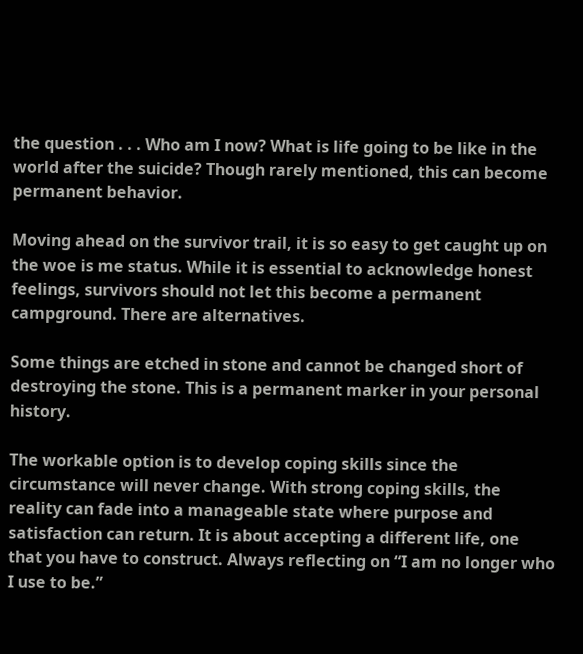the question . . . Who am I now? What is life going to be like in the world after the suicide? Though rarely mentioned, this can become permanent behavior.

Moving ahead on the survivor trail, it is so easy to get caught up on the woe is me status. While it is essential to acknowledge honest feelings, survivors should not let this become a permanent campground. There are alternatives.

Some things are etched in stone and cannot be changed short of destroying the stone. This is a permanent marker in your personal history.

The workable option is to develop coping skills since the circumstance will never change. With strong coping skills, the reality can fade into a manageable state where purpose and satisfaction can return. It is about accepting a different life, one that you have to construct. Always reflecting on “I am no longer who I use to be.”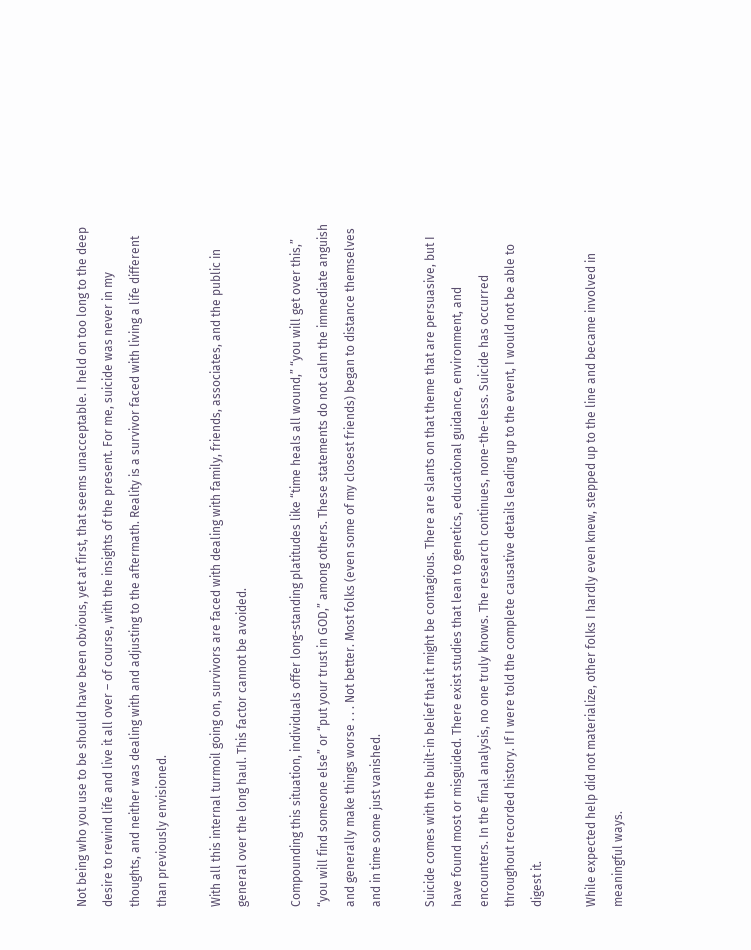Not being who you use to be should have been obvious, yet at first, that seems unacceptable. I held on too long to the deep desire to rewind life and live it all over – of course, with the insights of the present. For me, suicide was never in my thoughts, and neither was dealing with and adjusting to the aftermath. Reality is a survivor faced with living a life different than previously envisioned.

With all this internal turmoil going on, survivors are faced with dealing with family, friends, associates, and the public in general over the long haul. This factor cannot be avoided.

Compounding this situation, individuals offer long-standing platitudes like “time heals all wound,” “you will get over this,” “you will find someone else” or “put your trust in GOD,” among others. These statements do not calm the immediate anguish and generally make things worse . . . Not better. Most folks (even some of my closest friends) began to distance themselves and in time some just vanished.

Suicide comes with the built-in belief that it might be contagious. There are slants on that theme that are persuasive, but I have found most or misguided. There exist studies that lean to genetics, educational guidance, environment, and encounters. In the final analysis, no one truly knows. The research continues, none-the-less. Suicide has occurred throughout recorded history. If I were told the complete causative details leading up to the event, I would not be able to digest it.

While expected help did not materialize, other folks I hardly even knew, stepped up to the line and became involved in meaningful ways.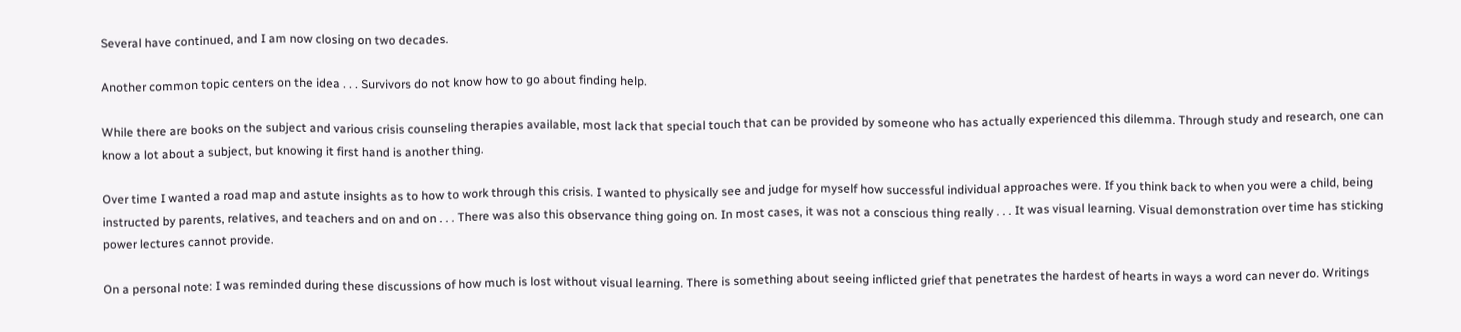Several have continued, and I am now closing on two decades.

Another common topic centers on the idea . . . Survivors do not know how to go about finding help.

While there are books on the subject and various crisis counseling therapies available, most lack that special touch that can be provided by someone who has actually experienced this dilemma. Through study and research, one can know a lot about a subject, but knowing it first hand is another thing.

Over time I wanted a road map and astute insights as to how to work through this crisis. I wanted to physically see and judge for myself how successful individual approaches were. If you think back to when you were a child, being instructed by parents, relatives, and teachers and on and on . . . There was also this observance thing going on. In most cases, it was not a conscious thing really . . . It was visual learning. Visual demonstration over time has sticking power lectures cannot provide.

On a personal note: I was reminded during these discussions of how much is lost without visual learning. There is something about seeing inflicted grief that penetrates the hardest of hearts in ways a word can never do. Writings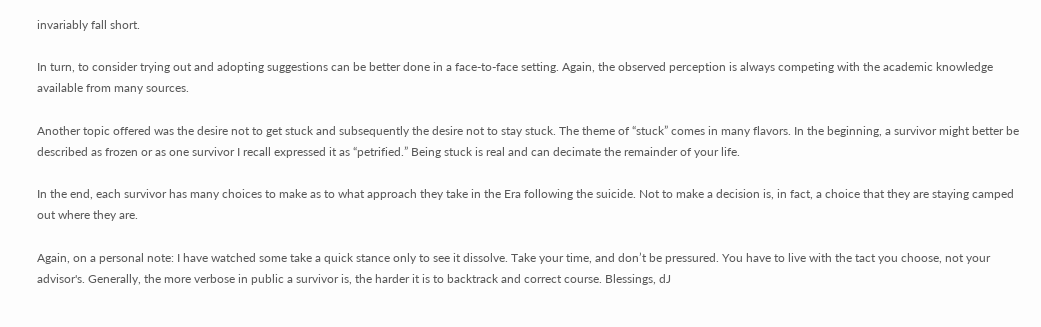invariably fall short.

In turn, to consider trying out and adopting suggestions can be better done in a face-to-face setting. Again, the observed perception is always competing with the academic knowledge available from many sources.

Another topic offered was the desire not to get stuck and subsequently the desire not to stay stuck. The theme of “stuck” comes in many flavors. In the beginning, a survivor might better be described as frozen or as one survivor I recall expressed it as “petrified.” Being stuck is real and can decimate the remainder of your life.

In the end, each survivor has many choices to make as to what approach they take in the Era following the suicide. Not to make a decision is, in fact, a choice that they are staying camped out where they are.

Again, on a personal note: I have watched some take a quick stance only to see it dissolve. Take your time, and don’t be pressured. You have to live with the tact you choose, not your advisor's. Generally, the more verbose in public a survivor is, the harder it is to backtrack and correct course. Blessings, dJ